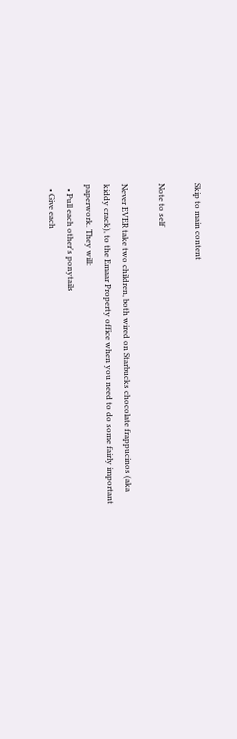Skip to main content

Note to self

Never EVER take two children, both wired on Starbucks chocolate frappucinos (aka kiddy crack), to the Emaar Property office when you need to do some fairly important paperwork. They will:
  • Pull each other's ponytails
  • Give each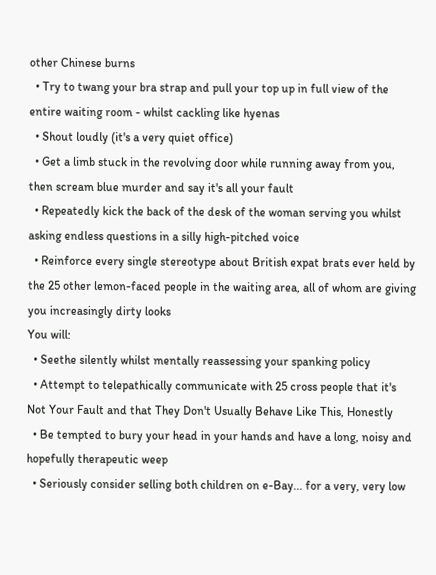other Chinese burns
  • Try to twang your bra strap and pull your top up in full view of the entire waiting room - whilst cackling like hyenas
  • Shout loudly (it's a very quiet office)
  • Get a limb stuck in the revolving door while running away from you, then scream blue murder and say it's all your fault
  • Repeatedly kick the back of the desk of the woman serving you whilst asking endless questions in a silly high-pitched voice
  • Reinforce every single stereotype about British expat brats ever held by the 25 other lemon-faced people in the waiting area, all of whom are giving you increasingly dirty looks
You will:
  • Seethe silently whilst mentally reassessing your spanking policy
  • Attempt to telepathically communicate with 25 cross people that it's Not Your Fault and that They Don't Usually Behave Like This, Honestly
  • Be tempted to bury your head in your hands and have a long, noisy and hopefully therapeutic weep
  • Seriously consider selling both children on e-Bay... for a very, very low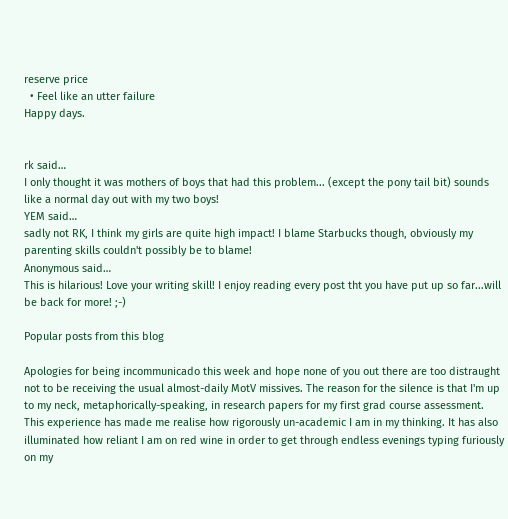reserve price
  • Feel like an utter failure
Happy days.


rk said…
I only thought it was mothers of boys that had this problem... (except the pony tail bit) sounds like a normal day out with my two boys!
YEM said…
sadly not RK, I think my girls are quite high impact! I blame Starbucks though, obviously my parenting skills couldn't possibly be to blame!
Anonymous said…
This is hilarious! Love your writing skill! I enjoy reading every post tht you have put up so far...will be back for more! ;-)

Popular posts from this blog

Apologies for being incommunicado this week and hope none of you out there are too distraught not to be receiving the usual almost-daily MotV missives. The reason for the silence is that I'm up to my neck, metaphorically-speaking, in research papers for my first grad course assessment. This experience has made me realise how rigorously un-academic I am in my thinking. It has also illuminated how reliant I am on red wine in order to get through endless evenings typing furiously on my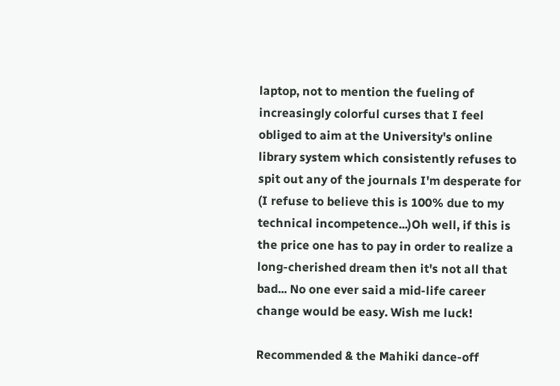laptop, not to mention the fueling of increasingly colorful curses that I feel obliged to aim at the University's online library system which consistently refuses to spit out any of the journals I'm desperate for (I refuse to believe this is 100% due to my technical incompetence...)Oh well, if this is the price one has to pay in order to realize a long-cherished dream then it's not all that bad... No one ever said a mid-life career change would be easy. Wish me luck!

Recommended & the Mahiki dance-off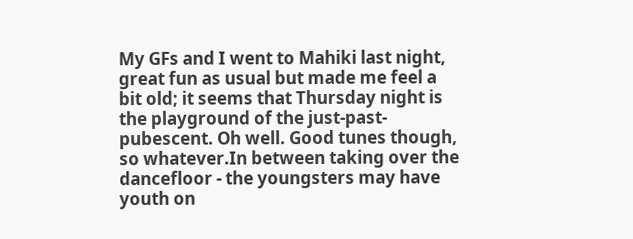My GFs and I went to Mahiki last night, great fun as usual but made me feel a bit old; it seems that Thursday night is the playground of the just-past-pubescent. Oh well. Good tunes though, so whatever.In between taking over the dancefloor - the youngsters may have youth on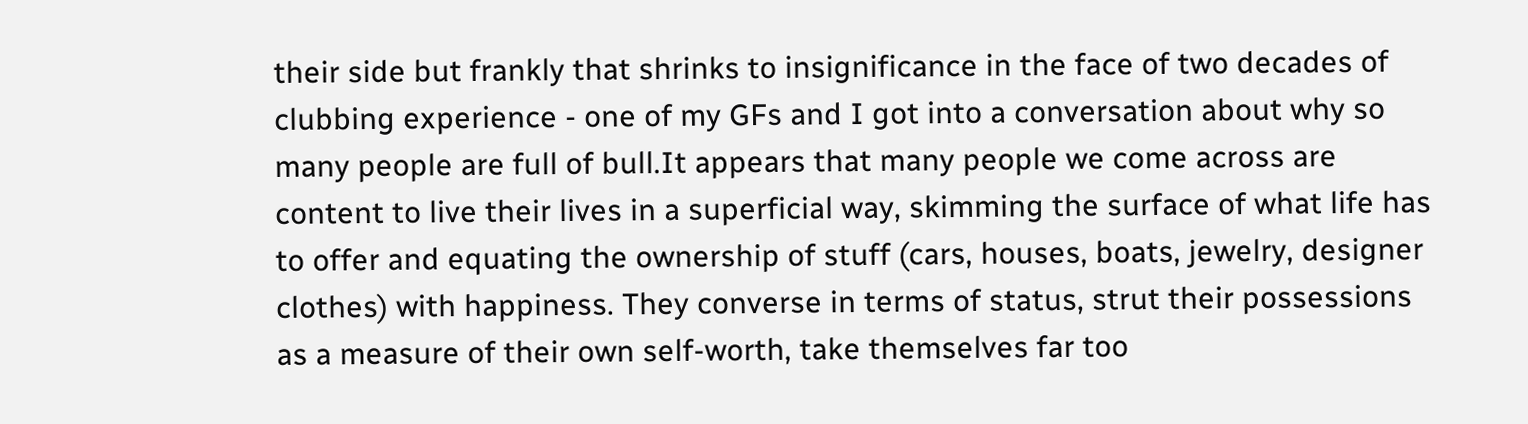their side but frankly that shrinks to insignificance in the face of two decades of clubbing experience - one of my GFs and I got into a conversation about why so many people are full of bull.It appears that many people we come across are content to live their lives in a superficial way, skimming the surface of what life has to offer and equating the ownership of stuff (cars, houses, boats, jewelry, designer clothes) with happiness. They converse in terms of status, strut their possessions as a measure of their own self-worth, take themselves far too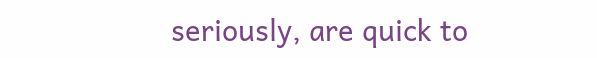seriously, are quick to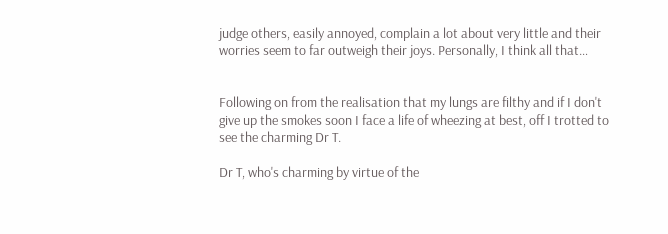judge others, easily annoyed, complain a lot about very little and their worries seem to far outweigh their joys. Personally, I think all that…


Following on from the realisation that my lungs are filthy and if I don't give up the smokes soon I face a life of wheezing at best, off I trotted to see the charming Dr T.

Dr T, who's charming by virtue of the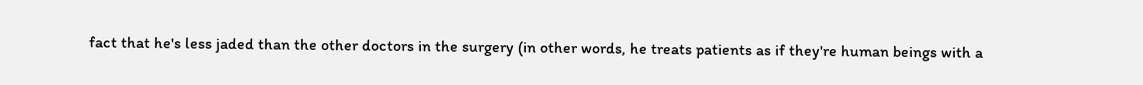fact that he's less jaded than the other doctors in the surgery (in other words, he treats patients as if they're human beings with a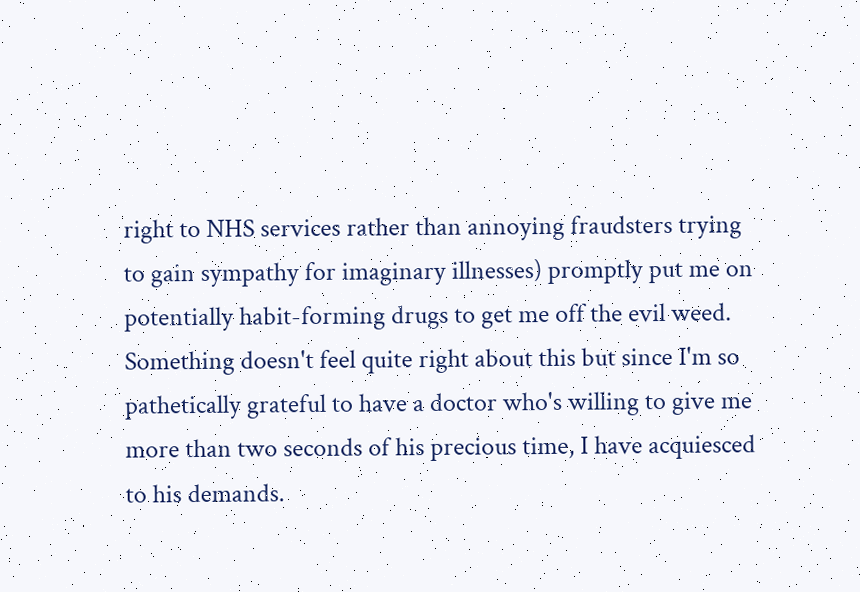right to NHS services rather than annoying fraudsters trying to gain sympathy for imaginary illnesses) promptly put me on potentially habit-forming drugs to get me off the evil weed. Something doesn't feel quite right about this but since I'm so pathetically grateful to have a doctor who's willing to give me more than two seconds of his precious time, I have acquiesced to his demands.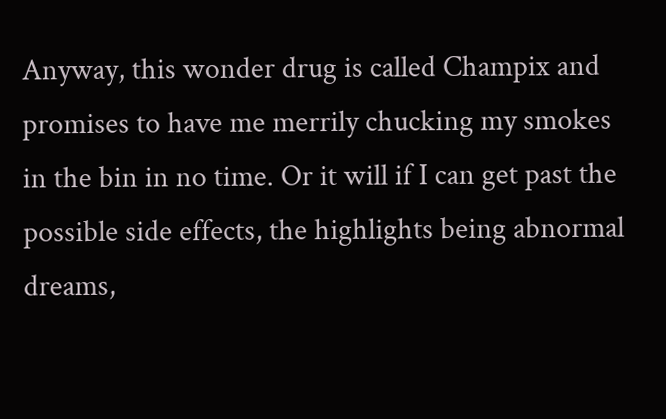Anyway, this wonder drug is called Champix and promises to have me merrily chucking my smokes in the bin in no time. Or it will if I can get past the possible side effects, the highlights being abnormal dreams,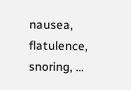nausea, flatulence, snoring, …